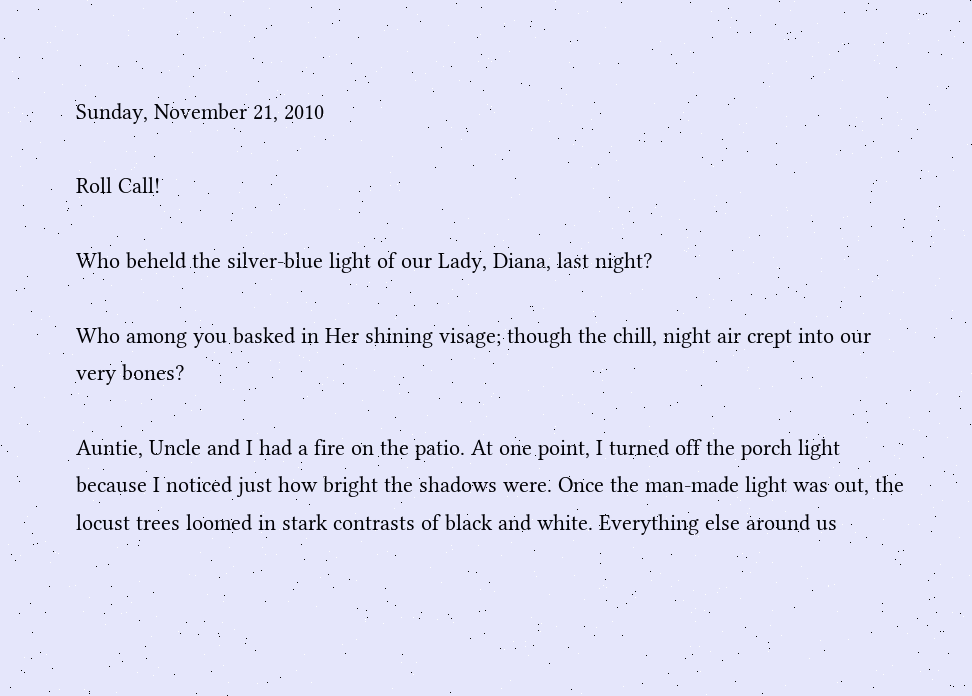Sunday, November 21, 2010

Roll Call!

Who beheld the silver-blue light of our Lady, Diana, last night?

Who among you basked in Her shining visage; though the chill, night air crept into our very bones?

Auntie, Uncle and I had a fire on the patio. At one point, I turned off the porch light because I noticed just how bright the shadows were. Once the man-made light was out, the locust trees loomed in stark contrasts of black and white. Everything else around us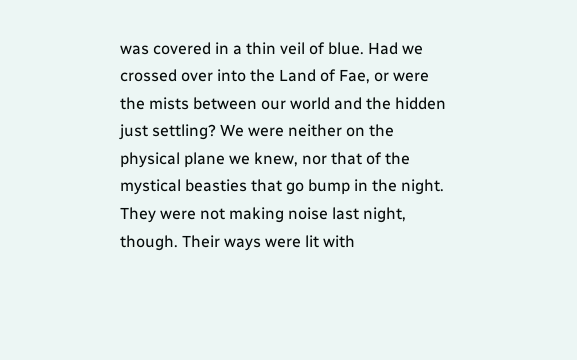was covered in a thin veil of blue. Had we crossed over into the Land of Fae, or were the mists between our world and the hidden just settling? We were neither on the physical plane we knew, nor that of the mystical beasties that go bump in the night. They were not making noise last night, though. Their ways were lit with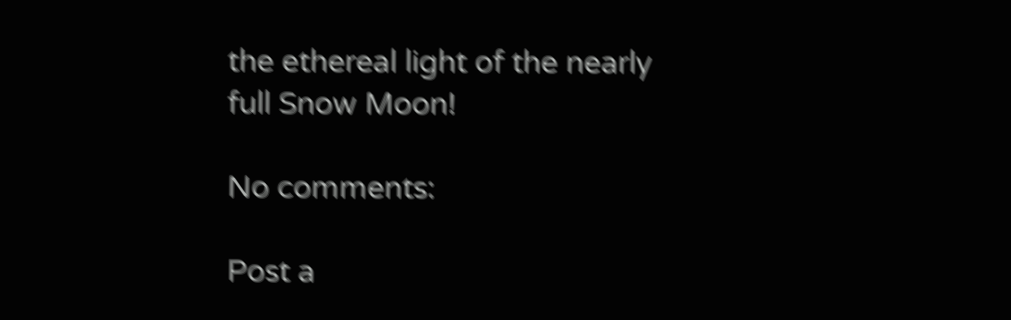the ethereal light of the nearly full Snow Moon!

No comments:

Post a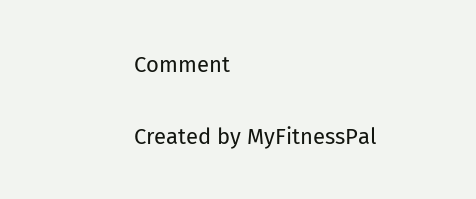Comment

Created by MyFitnessPal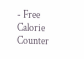- Free Calorie Counter